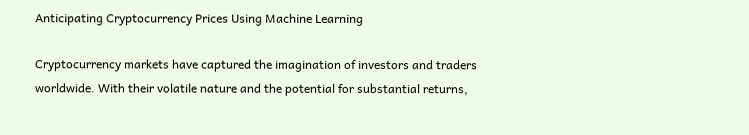Anticipating Cryptocurrency Prices Using Machine Learning

Cryptocurrency markets have captured the imagination of investors and traders worldwide. With their volatile nature and the potential for substantial returns,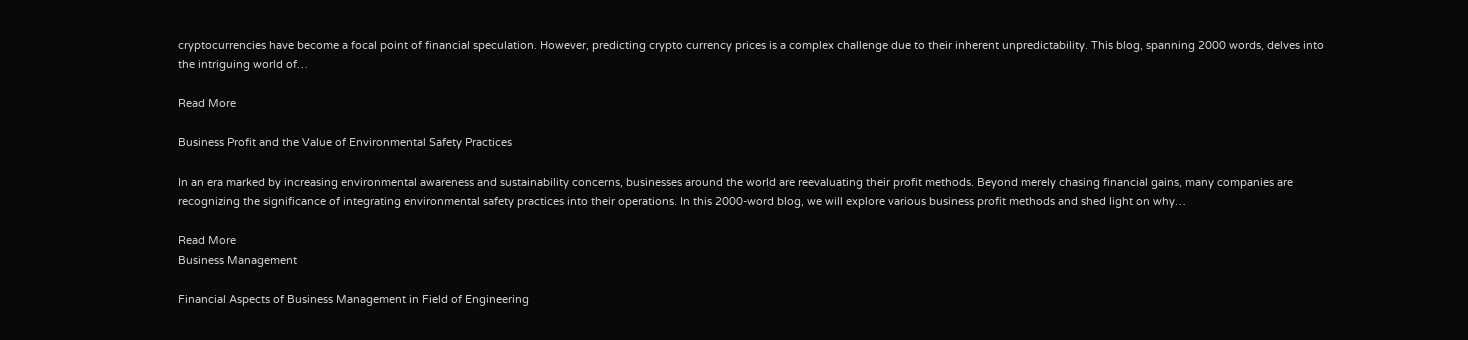cryptocurrencies have become a focal point of financial speculation. However, predicting crypto currency prices is a complex challenge due to their inherent unpredictability. This blog, spanning 2000 words, delves into the intriguing world of…

Read More

Business Profit and the Value of Environmental Safety Practices

In an era marked by increasing environmental awareness and sustainability concerns, businesses around the world are reevaluating their profit methods. Beyond merely chasing financial gains, many companies are recognizing the significance of integrating environmental safety practices into their operations. In this 2000-word blog, we will explore various business profit methods and shed light on why…

Read More
Business Management

Financial Aspects of Business Management in Field of Engineering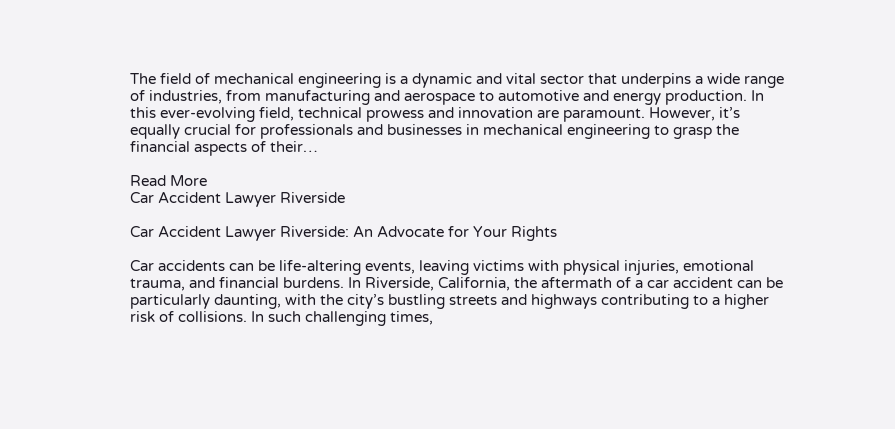The field of mechanical engineering is a dynamic and vital sector that underpins a wide range of industries, from manufacturing and aerospace to automotive and energy production. In this ever-evolving field, technical prowess and innovation are paramount. However, it’s equally crucial for professionals and businesses in mechanical engineering to grasp the financial aspects of their…

Read More
Car Accident Lawyer Riverside

Car Accident Lawyer Riverside: An Advocate for Your Rights

Car accidents can be life-altering events, leaving victims with physical injuries, emotional trauma, and financial burdens. In Riverside, California, the aftermath of a car accident can be particularly daunting, with the city’s bustling streets and highways contributing to a higher risk of collisions. In such challenging times,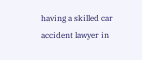having a skilled car accident lawyer in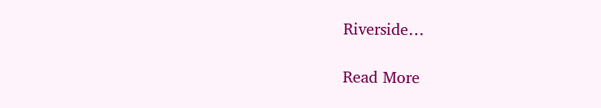Riverside…

Read More